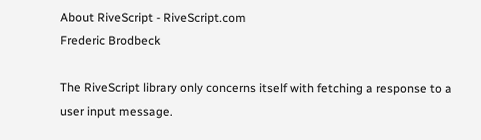About RiveScript - RiveScript.com
Frederic Brodbeck

The RiveScript library only concerns itself with fetching a response to a user input message.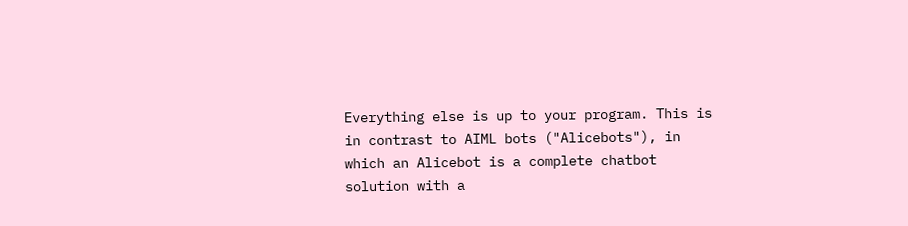Everything else is up to your program. This is in contrast to AIML bots ("Alicebots"), in which an Alicebot is a complete chatbot solution with a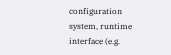configuration system, runtime interface (e.g.